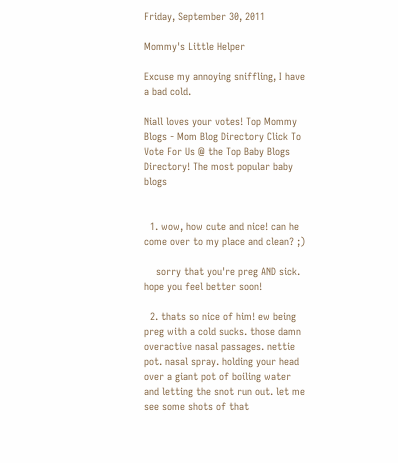Friday, September 30, 2011

Mommy's Little Helper

Excuse my annoying sniffling, I have a bad cold.

Niall loves your votes! Top Mommy Blogs - Mom Blog Directory Click To Vote For Us @ the Top Baby Blogs Directory! The most popular baby blogs


  1. wow, how cute and nice! can he come over to my place and clean? ;)

    sorry that you're preg AND sick. hope you feel better soon!

  2. thats so nice of him! ew being preg with a cold sucks. those damn overactive nasal passages. nettie pot. nasal spray. holding your head over a giant pot of boiling water and letting the snot run out. let me see some shots of that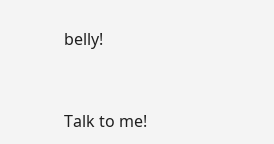belly!


Talk to me!